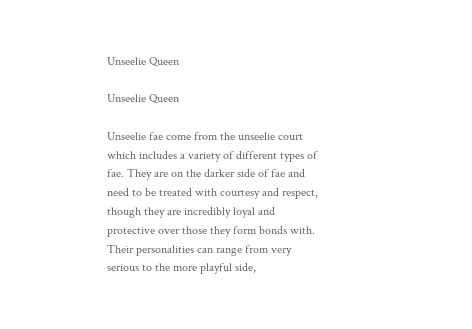Unseelie Queen

Unseelie Queen

Unseelie fae come from the unseelie court which includes a variety of different types of fae. They are on the darker side of fae and need to be treated with courtesy and respect, though they are incredibly loyal and protective over those they form bonds with. Their personalities can range from very serious to the more playful side,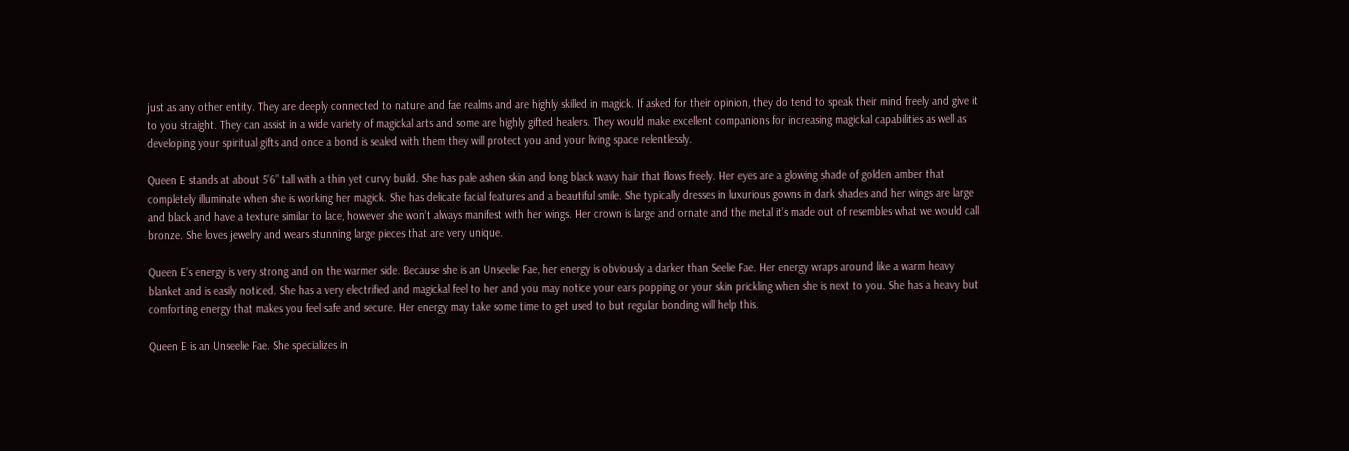just as any other entity. They are deeply connected to nature and fae realms and are highly skilled in magick. If asked for their opinion, they do tend to speak their mind freely and give it to you straight. They can assist in a wide variety of magickal arts and some are highly gifted healers. They would make excellent companions for increasing magickal capabilities as well as developing your spiritual gifts and once a bond is sealed with them they will protect you and your living space relentlessly.

Queen E stands at about 5’6” tall with a thin yet curvy build. She has pale ashen skin and long black wavy hair that flows freely. Her eyes are a glowing shade of golden amber that completely illuminate when she is working her magick. She has delicate facial features and a beautiful smile. She typically dresses in luxurious gowns in dark shades and her wings are large and black and have a texture similar to lace, however she won’t always manifest with her wings. Her crown is large and ornate and the metal it’s made out of resembles what we would call bronze. She loves jewelry and wears stunning large pieces that are very unique.

Queen E’s energy is very strong and on the warmer side. Because she is an Unseelie Fae, her energy is obviously a darker than Seelie Fae. Her energy wraps around like a warm heavy blanket and is easily noticed. She has a very electrified and magickal feel to her and you may notice your ears popping or your skin prickling when she is next to you. She has a heavy but comforting energy that makes you feel safe and secure. Her energy may take some time to get used to but regular bonding will help this.

Queen E is an Unseelie Fae. She specializes in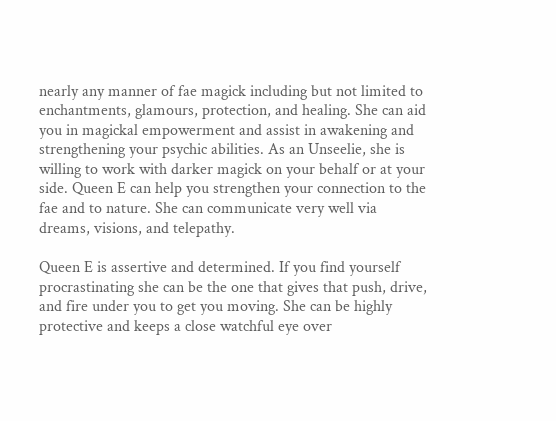nearly any manner of fae magick including but not limited to enchantments, glamours, protection, and healing. She can aid you in magickal empowerment and assist in awakening and strengthening your psychic abilities. As an Unseelie, she is willing to work with darker magick on your behalf or at your side. Queen E can help you strengthen your connection to the fae and to nature. She can communicate very well via dreams, visions, and telepathy.

Queen E is assertive and determined. If you find yourself procrastinating she can be the one that gives that push, drive, and fire under you to get you moving. She can be highly protective and keeps a close watchful eye over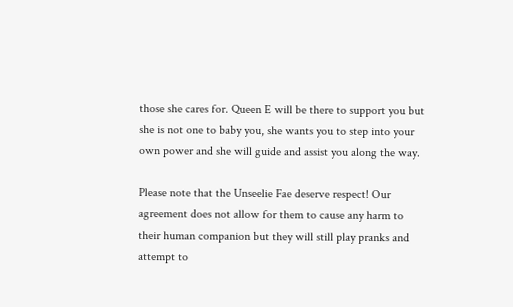those she cares for. Queen E will be there to support you but she is not one to baby you, she wants you to step into your own power and she will guide and assist you along the way.

Please note that the Unseelie Fae deserve respect! Our agreement does not allow for them to cause any harm to their human companion but they will still play pranks and attempt to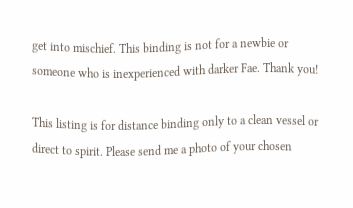get into mischief. This binding is not for a newbie or someone who is inexperienced with darker Fae. Thank you!

This listing is for distance binding only to a clean vessel or direct to spirit. Please send me a photo of your chosen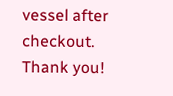vessel after checkout. Thank you!